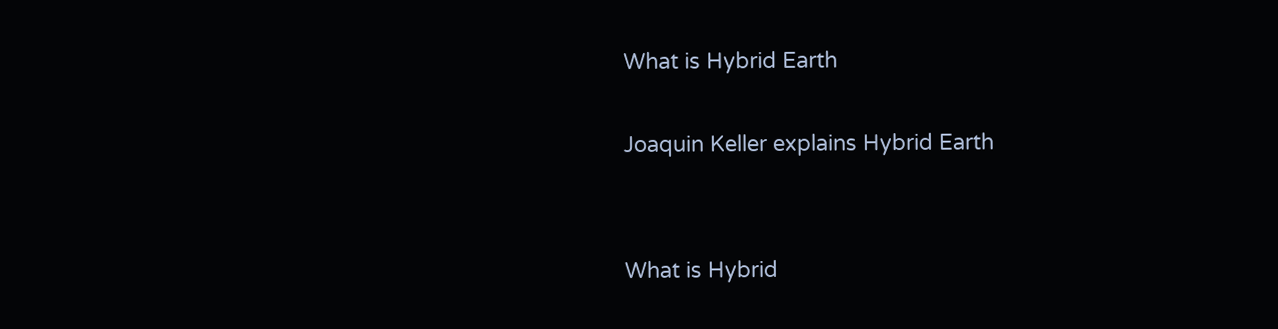What is Hybrid Earth

Joaquin Keller explains Hybrid Earth


What is Hybrid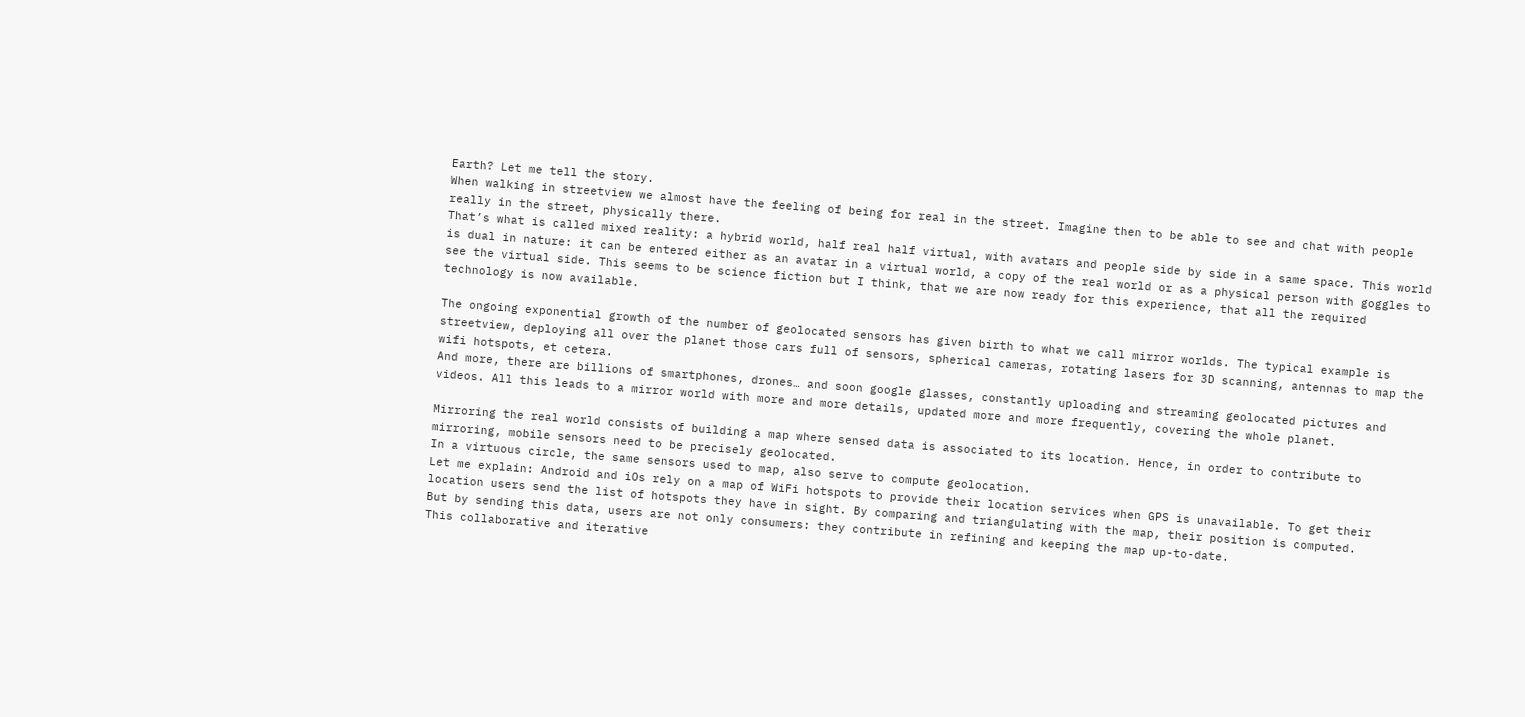Earth? Let me tell the story.
When walking in streetview we almost have the feeling of being for real in the street. Imagine then to be able to see and chat with people really in the street, physically there.
That’s what is called mixed reality: a hybrid world, half real half virtual, with avatars and people side by side in a same space. This world is dual in nature: it can be entered either as an avatar in a virtual world, a copy of the real world or as a physical person with goggles to see the virtual side. This seems to be science fiction but I think, that we are now ready for this experience, that all the required technology is now available.

The ongoing exponential growth of the number of geolocated sensors has given birth to what we call mirror worlds. The typical example is streetview, deploying all over the planet those cars full of sensors, spherical cameras, rotating lasers for 3D scanning, antennas to map the wifi hotspots, et cetera.
And more, there are billions of smartphones, drones… and soon google glasses, constantly uploading and streaming geolocated pictures and videos. All this leads to a mirror world with more and more details, updated more and more frequently, covering the whole planet.

Mirroring the real world consists of building a map where sensed data is associated to its location. Hence, in order to contribute to mirroring, mobile sensors need to be precisely geolocated.
In a virtuous circle, the same sensors used to map, also serve to compute geolocation.
Let me explain: Android and iOs rely on a map of WiFi hotspots to provide their location services when GPS is unavailable. To get their location users send the list of hotspots they have in sight. By comparing and triangulating with the map, their position is computed.
But by sending this data, users are not only consumers: they contribute in refining and keeping the map up-to-date.
This collaborative and iterative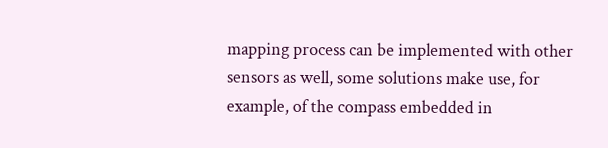mapping process can be implemented with other sensors as well, some solutions make use, for example, of the compass embedded in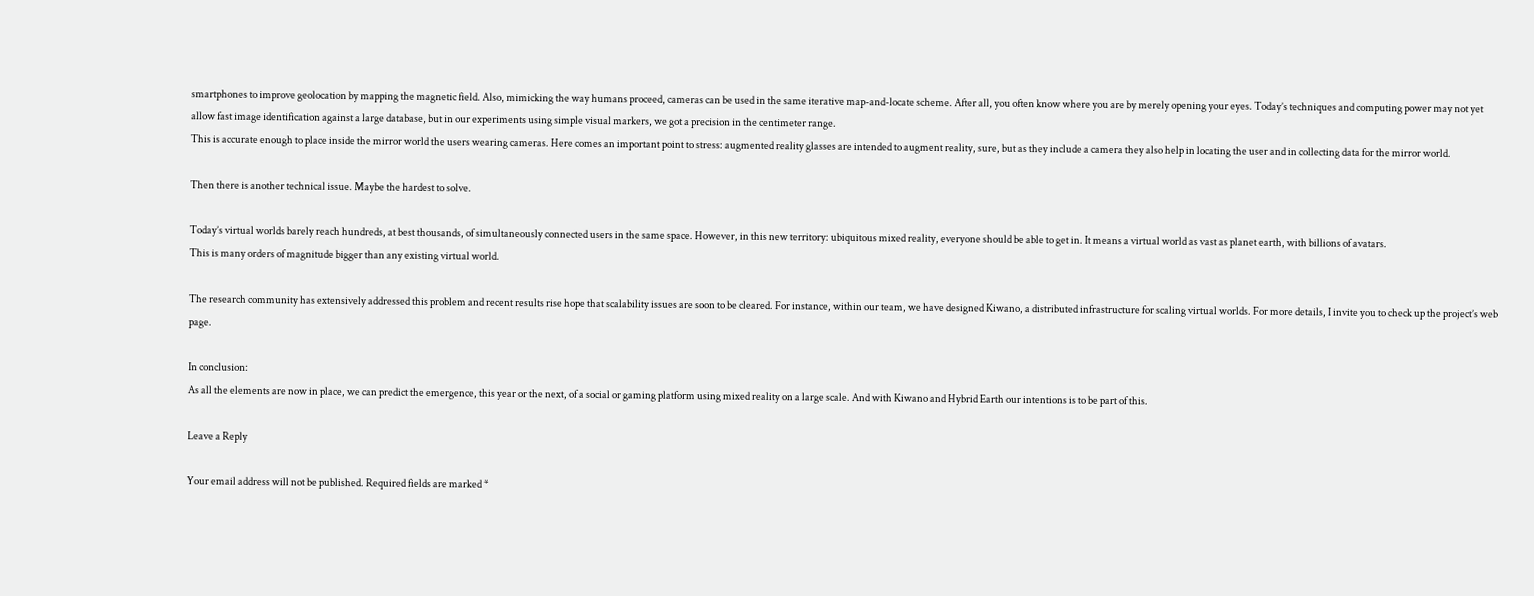smartphones to improve geolocation by mapping the magnetic field. Also, mimicking the way humans proceed, cameras can be used in the same iterative map-and-locate scheme. After all, you often know where you are by merely opening your eyes. Today’s techniques and computing power may not yet allow fast image identification against a large database, but in our experiments using simple visual markers, we got a precision in the centimeter range.
This is accurate enough to place inside the mirror world the users wearing cameras. Here comes an important point to stress: augmented reality glasses are intended to augment reality, sure, but as they include a camera they also help in locating the user and in collecting data for the mirror world.

Then there is another technical issue. Maybe the hardest to solve.

Today’s virtual worlds barely reach hundreds, at best thousands, of simultaneously connected users in the same space. However, in this new territory: ubiquitous mixed reality, everyone should be able to get in. It means a virtual world as vast as planet earth, with billions of avatars.
This is many orders of magnitude bigger than any existing virtual world.

The research community has extensively addressed this problem and recent results rise hope that scalability issues are soon to be cleared. For instance, within our team, we have designed Kiwano, a distributed infrastructure for scaling virtual worlds. For more details, I invite you to check up the project’s web page.

In conclusion:
As all the elements are now in place, we can predict the emergence, this year or the next, of a social or gaming platform using mixed reality on a large scale. And with Kiwano and Hybrid Earth our intentions is to be part of this.

Leave a Reply

Your email address will not be published. Required fields are marked *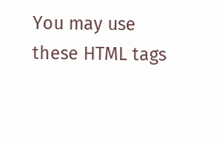You may use these HTML tags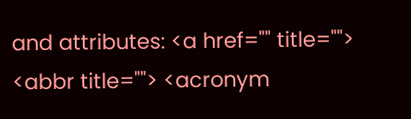and attributes: <a href="" title=""> <abbr title=""> <acronym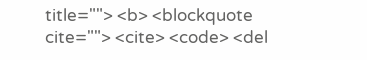title=""> <b> <blockquote cite=""> <cite> <code> <del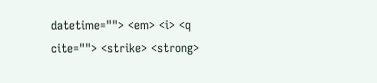datetime=""> <em> <i> <q cite=""> <strike> <strong>